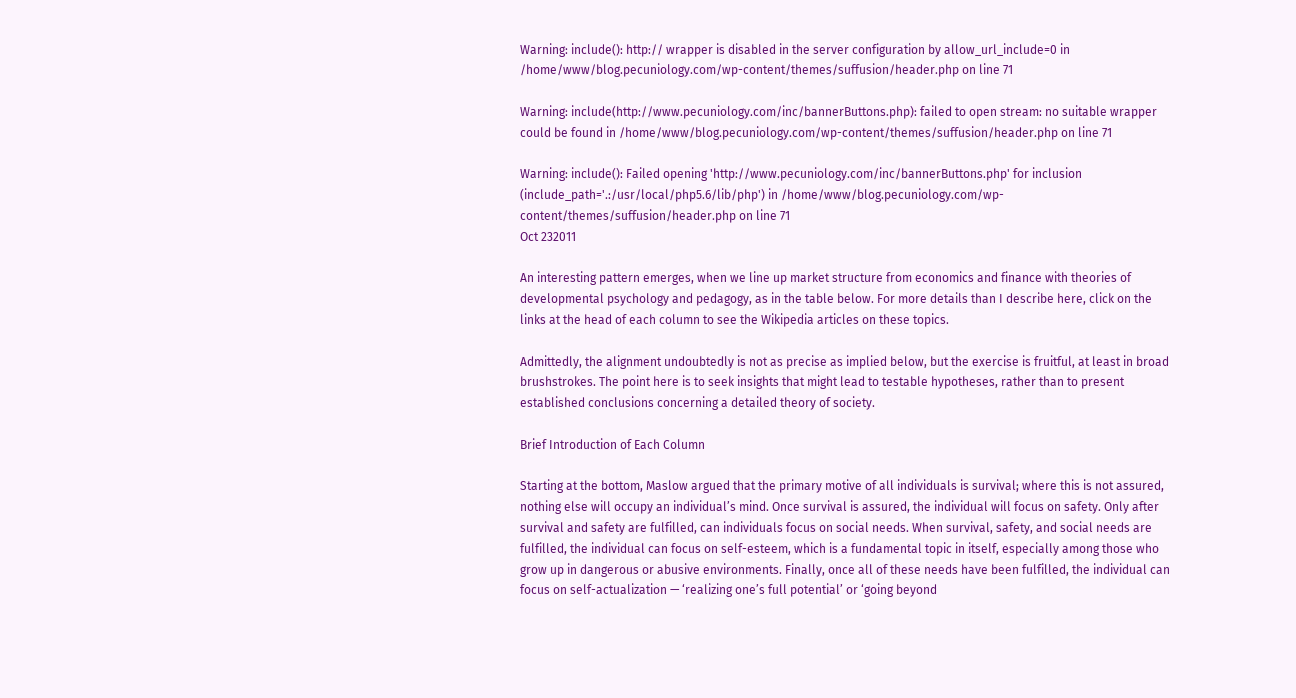Warning: include(): http:// wrapper is disabled in the server configuration by allow_url_include=0 in /home/www/blog.pecuniology.com/wp-content/themes/suffusion/header.php on line 71

Warning: include(http://www.pecuniology.com/inc/bannerButtons.php): failed to open stream: no suitable wrapper could be found in /home/www/blog.pecuniology.com/wp-content/themes/suffusion/header.php on line 71

Warning: include(): Failed opening 'http://www.pecuniology.com/inc/bannerButtons.php' for inclusion (include_path='.:/usr/local/php5.6/lib/php') in /home/www/blog.pecuniology.com/wp-content/themes/suffusion/header.php on line 71
Oct 232011

An interesting pattern emerges, when we line up market structure from economics and finance with theories of developmental psychology and pedagogy, as in the table below. For more details than I describe here, click on the links at the head of each column to see the Wikipedia articles on these topics.

Admittedly, the alignment undoubtedly is not as precise as implied below, but the exercise is fruitful, at least in broad brushstrokes. The point here is to seek insights that might lead to testable hypotheses, rather than to present established conclusions concerning a detailed theory of society.

Brief Introduction of Each Column

Starting at the bottom, Maslow argued that the primary motive of all individuals is survival; where this is not assured, nothing else will occupy an individual’s mind. Once survival is assured, the individual will focus on safety. Only after survival and safety are fulfilled, can individuals focus on social needs. When survival, safety, and social needs are fulfilled, the individual can focus on self-esteem, which is a fundamental topic in itself, especially among those who grow up in dangerous or abusive environments. Finally, once all of these needs have been fulfilled, the individual can focus on self-actualization — ‘realizing one’s full potential’ or ‘going beyond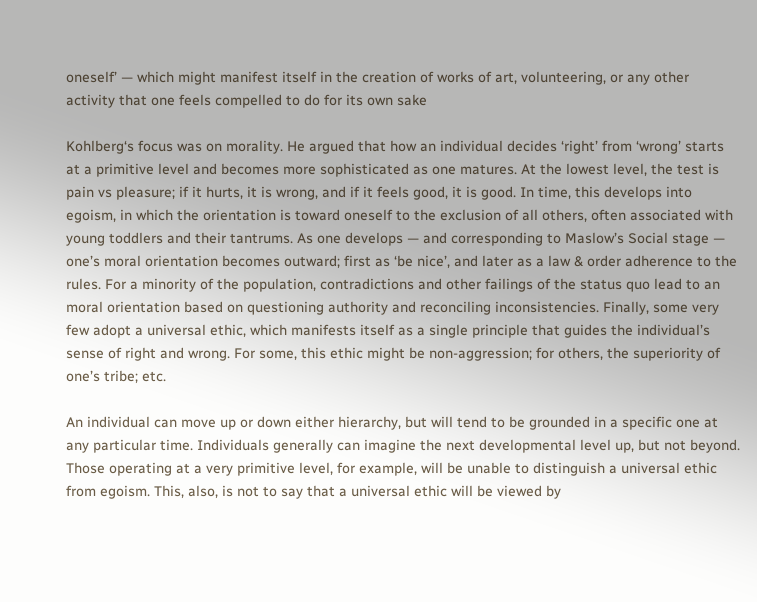oneself’ — which might manifest itself in the creation of works of art, volunteering, or any other activity that one feels compelled to do for its own sake

Kohlberg‘s focus was on morality. He argued that how an individual decides ‘right’ from ‘wrong’ starts at a primitive level and becomes more sophisticated as one matures. At the lowest level, the test is pain vs pleasure; if it hurts, it is wrong, and if it feels good, it is good. In time, this develops into egoism, in which the orientation is toward oneself to the exclusion of all others, often associated with young toddlers and their tantrums. As one develops — and corresponding to Maslow’s Social stage — one’s moral orientation becomes outward; first as ‘be nice’, and later as a law & order adherence to the rules. For a minority of the population, contradictions and other failings of the status quo lead to an moral orientation based on questioning authority and reconciling inconsistencies. Finally, some very few adopt a universal ethic, which manifests itself as a single principle that guides the individual’s sense of right and wrong. For some, this ethic might be non-aggression; for others, the superiority of one’s tribe; etc.

An individual can move up or down either hierarchy, but will tend to be grounded in a specific one at any particular time. Individuals generally can imagine the next developmental level up, but not beyond. Those operating at a very primitive level, for example, will be unable to distinguish a universal ethic from egoism. This, also, is not to say that a universal ethic will be viewed by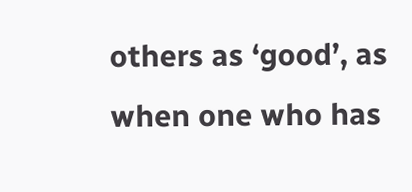others as ‘good’, as when one who has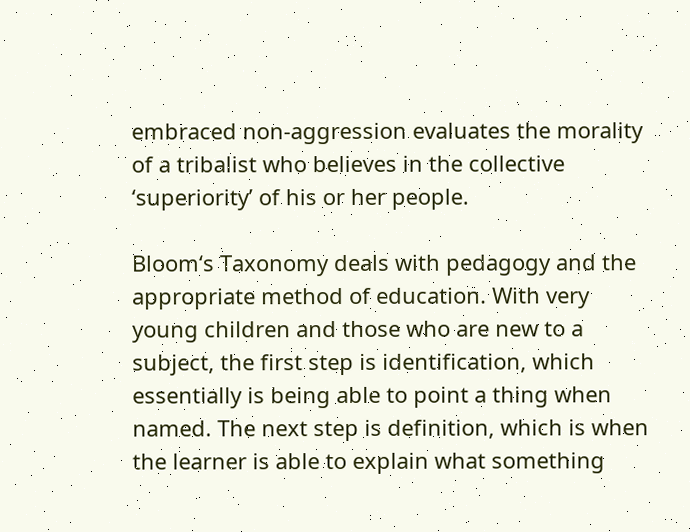embraced non-aggression evaluates the morality of a tribalist who believes in the collective ‘superiority’ of his or her people.

Bloom‘s Taxonomy deals with pedagogy and the appropriate method of education. With very young children and those who are new to a subject, the first step is identification, which essentially is being able to point a thing when named. The next step is definition, which is when the learner is able to explain what something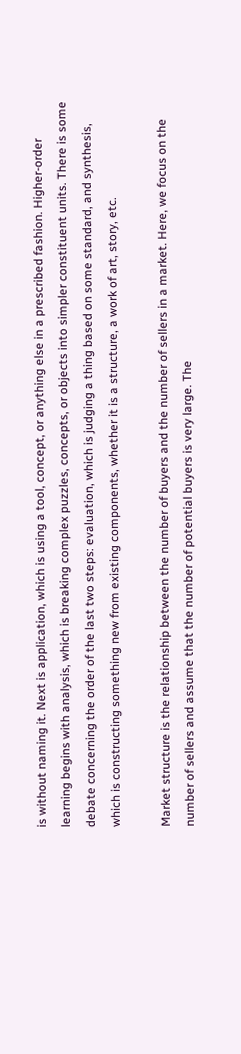is without naming it. Next is application, which is using a tool, concept, or anything else in a prescribed fashion. Higher-order learning begins with analysis, which is breaking complex puzzles, concepts, or objects into simpler constituent units. There is some debate concerning the order of the last two steps: evaluation, which is judging a thing based on some standard, and synthesis, which is constructing something new from existing components, whether it is a structure, a work of art, story, etc.

Market structure is the relationship between the number of buyers and the number of sellers in a market. Here, we focus on the number of sellers and assume that the number of potential buyers is very large. The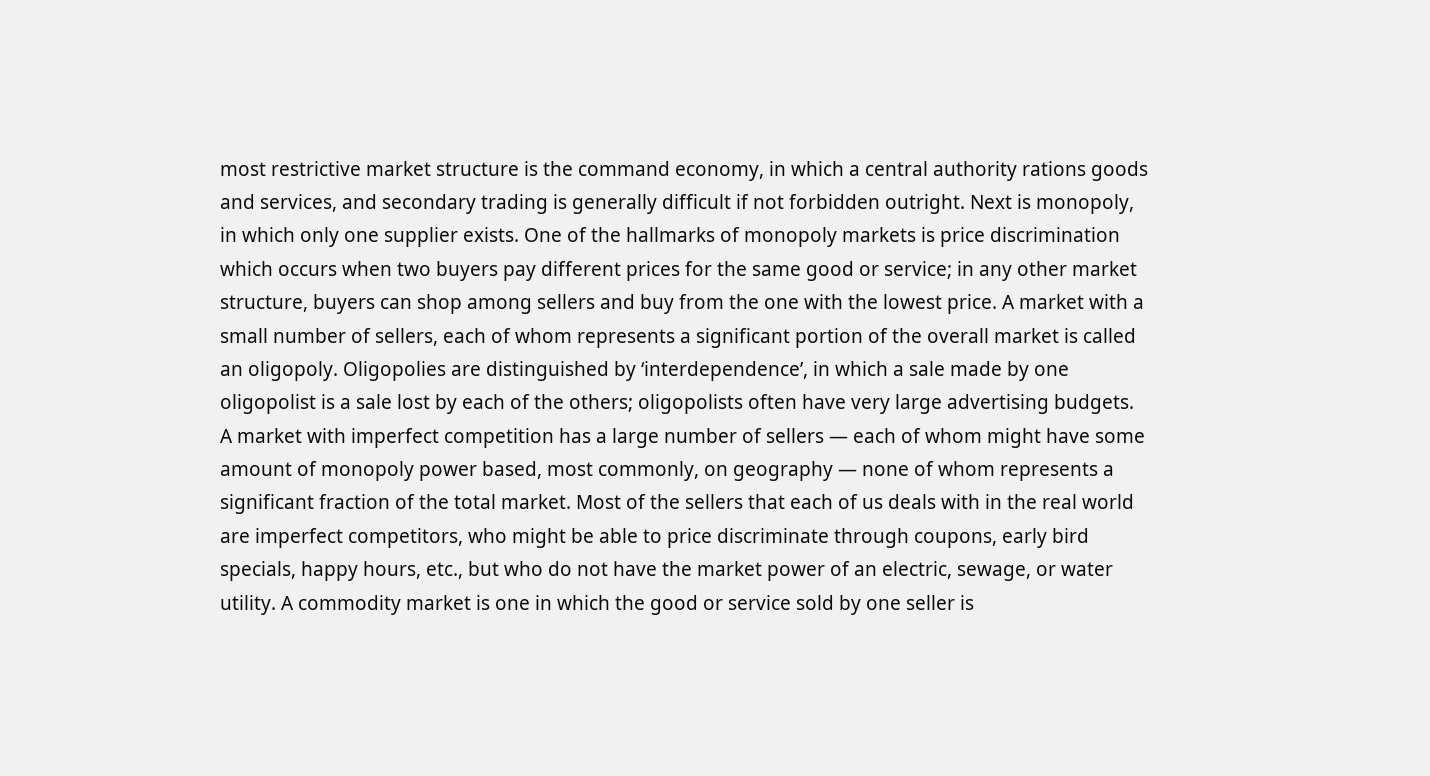most restrictive market structure is the command economy, in which a central authority rations goods and services, and secondary trading is generally difficult if not forbidden outright. Next is monopoly, in which only one supplier exists. One of the hallmarks of monopoly markets is price discrimination which occurs when two buyers pay different prices for the same good or service; in any other market structure, buyers can shop among sellers and buy from the one with the lowest price. A market with a small number of sellers, each of whom represents a significant portion of the overall market is called an oligopoly. Oligopolies are distinguished by ‘interdependence’, in which a sale made by one oligopolist is a sale lost by each of the others; oligopolists often have very large advertising budgets. A market with imperfect competition has a large number of sellers — each of whom might have some amount of monopoly power based, most commonly, on geography — none of whom represents a significant fraction of the total market. Most of the sellers that each of us deals with in the real world are imperfect competitors, who might be able to price discriminate through coupons, early bird specials, happy hours, etc., but who do not have the market power of an electric, sewage, or water utility. A commodity market is one in which the good or service sold by one seller is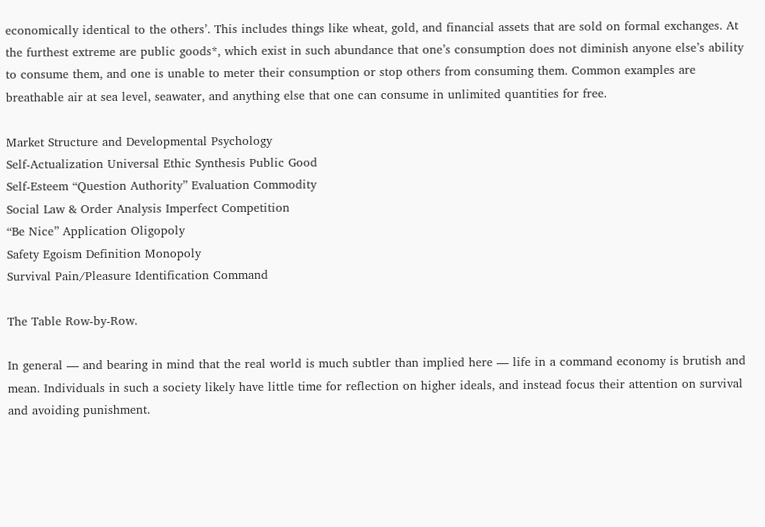economically identical to the others’. This includes things like wheat, gold, and financial assets that are sold on formal exchanges. At the furthest extreme are public goods*, which exist in such abundance that one’s consumption does not diminish anyone else’s ability to consume them, and one is unable to meter their consumption or stop others from consuming them. Common examples are breathable air at sea level, seawater, and anything else that one can consume in unlimited quantities for free.

Market Structure and Developmental Psychology
Self-Actualization Universal Ethic Synthesis Public Good
Self-Esteem “Question Authority” Evaluation Commodity
Social Law & Order Analysis Imperfect Competition
“Be Nice” Application Oligopoly
Safety Egoism Definition Monopoly
Survival Pain/Pleasure Identification Command

The Table Row-by-Row.

In general — and bearing in mind that the real world is much subtler than implied here — life in a command economy is brutish and mean. Individuals in such a society likely have little time for reflection on higher ideals, and instead focus their attention on survival and avoiding punishment.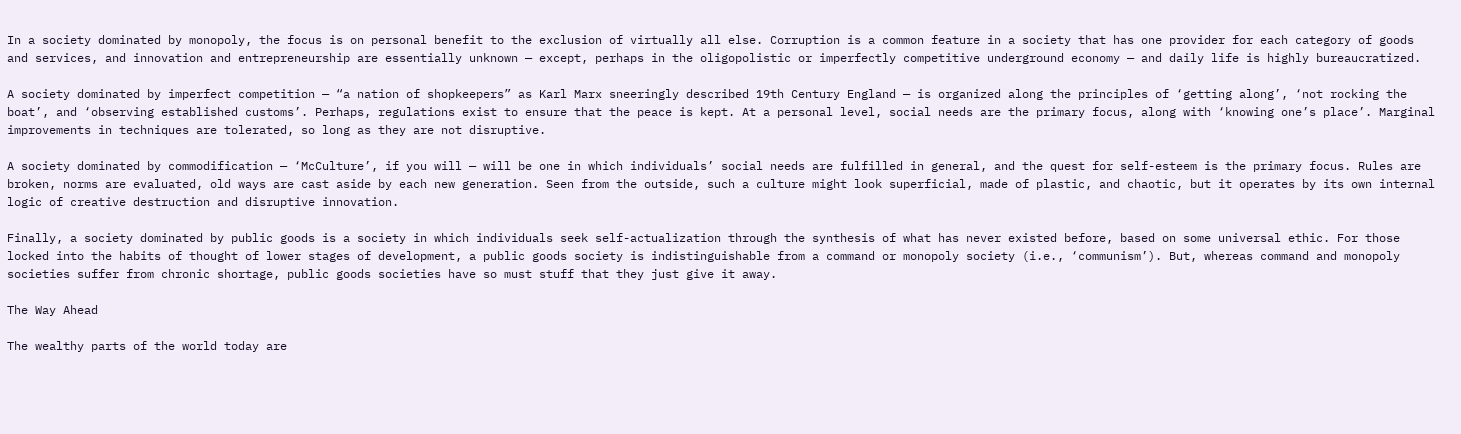In a society dominated by monopoly, the focus is on personal benefit to the exclusion of virtually all else. Corruption is a common feature in a society that has one provider for each category of goods and services, and innovation and entrepreneurship are essentially unknown — except, perhaps in the oligopolistic or imperfectly competitive underground economy — and daily life is highly bureaucratized.

A society dominated by imperfect competition — “a nation of shopkeepers” as Karl Marx sneeringly described 19th Century England — is organized along the principles of ‘getting along’, ‘not rocking the boat’, and ‘observing established customs’. Perhaps, regulations exist to ensure that the peace is kept. At a personal level, social needs are the primary focus, along with ‘knowing one’s place’. Marginal improvements in techniques are tolerated, so long as they are not disruptive.

A society dominated by commodification — ‘McCulture’, if you will — will be one in which individuals’ social needs are fulfilled in general, and the quest for self-esteem is the primary focus. Rules are broken, norms are evaluated, old ways are cast aside by each new generation. Seen from the outside, such a culture might look superficial, made of plastic, and chaotic, but it operates by its own internal logic of creative destruction and disruptive innovation.

Finally, a society dominated by public goods is a society in which individuals seek self-actualization through the synthesis of what has never existed before, based on some universal ethic. For those locked into the habits of thought of lower stages of development, a public goods society is indistinguishable from a command or monopoly society (i.e., ‘communism’). But, whereas command and monopoly societies suffer from chronic shortage, public goods societies have so must stuff that they just give it away.

The Way Ahead

The wealthy parts of the world today are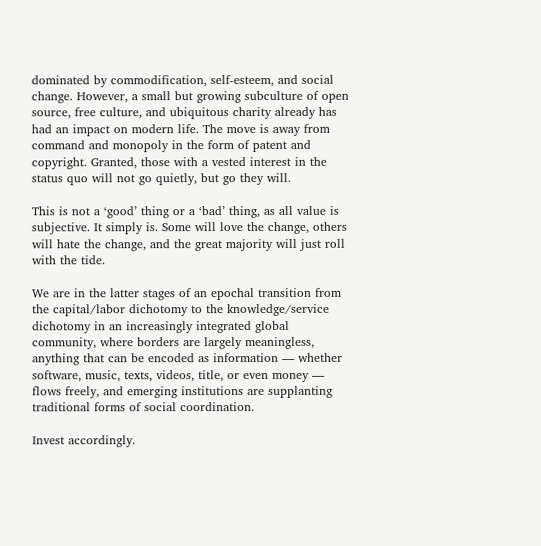dominated by commodification, self-esteem, and social change. However, a small but growing subculture of open source, free culture, and ubiquitous charity already has had an impact on modern life. The move is away from command and monopoly in the form of patent and copyright. Granted, those with a vested interest in the status quo will not go quietly, but go they will.

This is not a ‘good’ thing or a ‘bad’ thing, as all value is subjective. It simply is. Some will love the change, others will hate the change, and the great majority will just roll with the tide.

We are in the latter stages of an epochal transition from the capital/labor dichotomy to the knowledge/service dichotomy in an increasingly integrated global community, where borders are largely meaningless, anything that can be encoded as information — whether software, music, texts, videos, title, or even money — flows freely, and emerging institutions are supplanting traditional forms of social coordination.

Invest accordingly.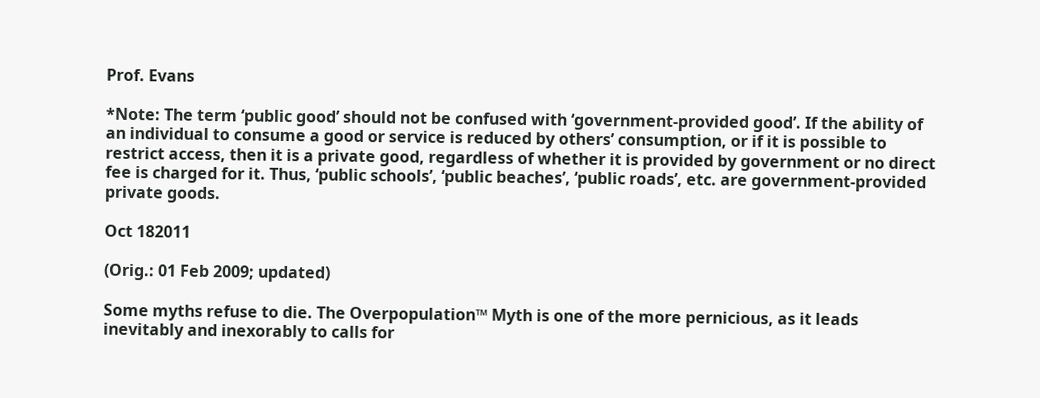Prof. Evans

*Note: The term ‘public good’ should not be confused with ‘government-provided good’. If the ability of an individual to consume a good or service is reduced by others’ consumption, or if it is possible to restrict access, then it is a private good, regardless of whether it is provided by government or no direct fee is charged for it. Thus, ‘public schools’, ‘public beaches’, ‘public roads’, etc. are government-provided private goods.

Oct 182011

(Orig.: 01 Feb 2009; updated)

Some myths refuse to die. The Overpopulation™ Myth is one of the more pernicious, as it leads inevitably and inexorably to calls for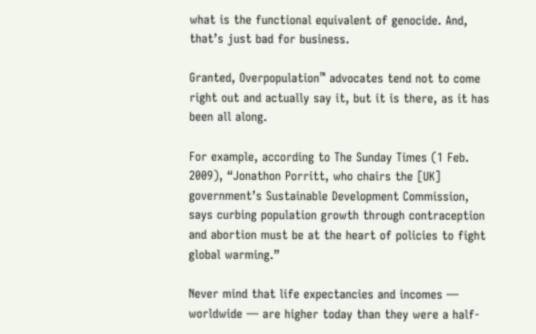what is the functional equivalent of genocide. And, that’s just bad for business.

Granted, Overpopulation™ advocates tend not to come right out and actually say it, but it is there, as it has been all along.

For example, according to The Sunday Times (1 Feb. 2009), “Jonathon Porritt, who chairs the [UK] government’s Sustainable Development Commission, says curbing population growth through contraception and abortion must be at the heart of policies to fight global warming.”

Never mind that life expectancies and incomes — worldwide — are higher today than they were a half-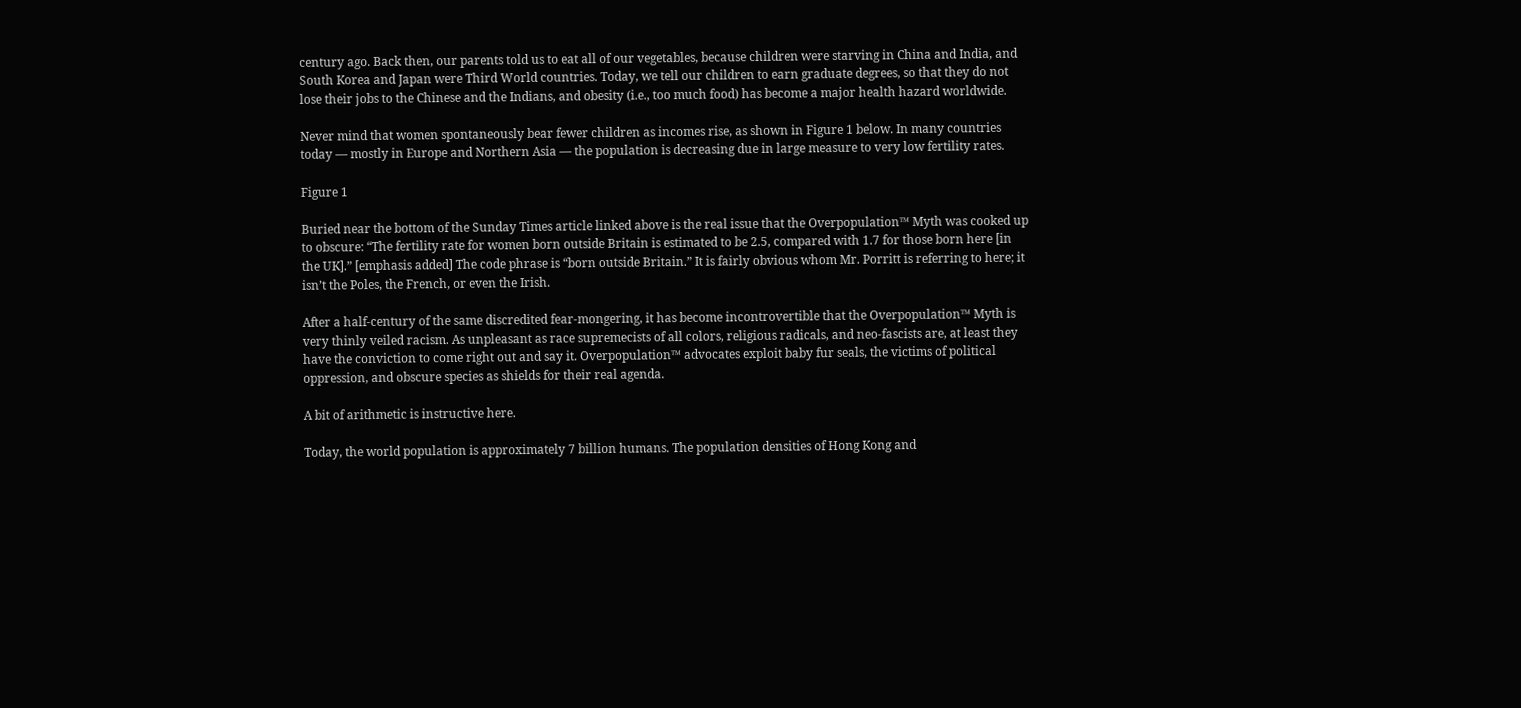century ago. Back then, our parents told us to eat all of our vegetables, because children were starving in China and India, and South Korea and Japan were Third World countries. Today, we tell our children to earn graduate degrees, so that they do not lose their jobs to the Chinese and the Indians, and obesity (i.e., too much food) has become a major health hazard worldwide.

Never mind that women spontaneously bear fewer children as incomes rise, as shown in Figure 1 below. In many countries today — mostly in Europe and Northern Asia — the population is decreasing due in large measure to very low fertility rates.

Figure 1

Buried near the bottom of the Sunday Times article linked above is the real issue that the Overpopulation™ Myth was cooked up to obscure: “The fertility rate for women born outside Britain is estimated to be 2.5, compared with 1.7 for those born here [in the UK].” [emphasis added] The code phrase is “born outside Britain.” It is fairly obvious whom Mr. Porritt is referring to here; it isn’t the Poles, the French, or even the Irish.

After a half-century of the same discredited fear-mongering, it has become incontrovertible that the Overpopulation™ Myth is very thinly veiled racism. As unpleasant as race supremecists of all colors, religious radicals, and neo-fascists are, at least they have the conviction to come right out and say it. Overpopulation™ advocates exploit baby fur seals, the victims of political oppression, and obscure species as shields for their real agenda.

A bit of arithmetic is instructive here.

Today, the world population is approximately 7 billion humans. The population densities of Hong Kong and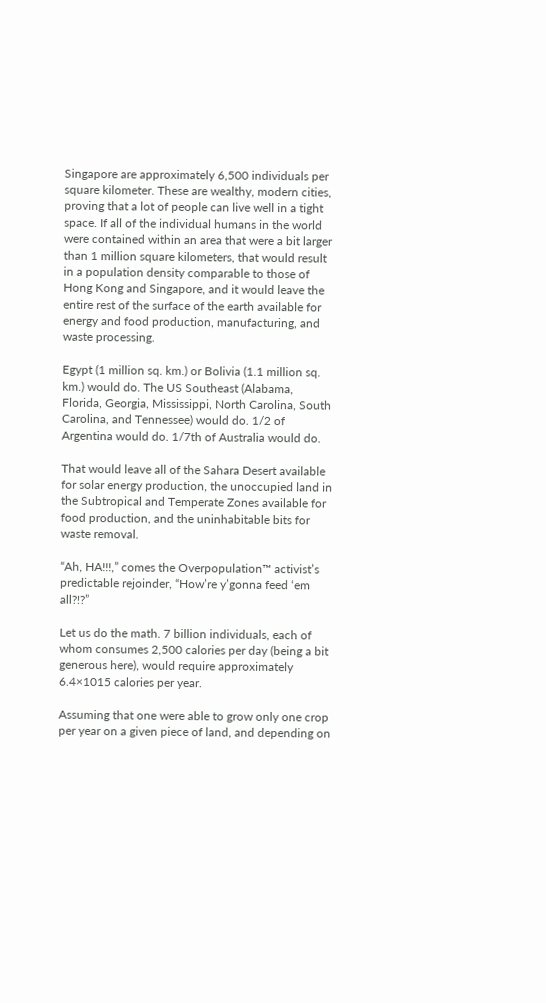Singapore are approximately 6,500 individuals per square kilometer. These are wealthy, modern cities, proving that a lot of people can live well in a tight space. If all of the individual humans in the world were contained within an area that were a bit larger than 1 million square kilometers, that would result in a population density comparable to those of Hong Kong and Singapore, and it would leave the entire rest of the surface of the earth available for energy and food production, manufacturing, and waste processing.

Egypt (1 million sq. km.) or Bolivia (1.1 million sq. km.) would do. The US Southeast (Alabama, Florida, Georgia, Mississippi, North Carolina, South Carolina, and Tennessee) would do. 1/2 of Argentina would do. 1/7th of Australia would do.

That would leave all of the Sahara Desert available for solar energy production, the unoccupied land in the Subtropical and Temperate Zones available for food production, and the uninhabitable bits for waste removal.

“Ah, HA!!!,” comes the Overpopulation™ activist’s predictable rejoinder, “How’re y’gonna feed ‘em all?!?”

Let us do the math. 7 billion individuals, each of whom consumes 2,500 calories per day (being a bit generous here), would require approximately 6.4×1015 calories per year.

Assuming that one were able to grow only one crop per year on a given piece of land, and depending on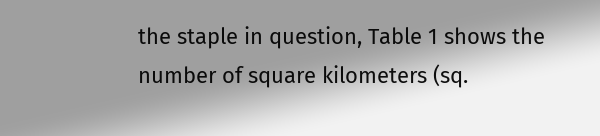the staple in question, Table 1 shows the number of square kilometers (sq.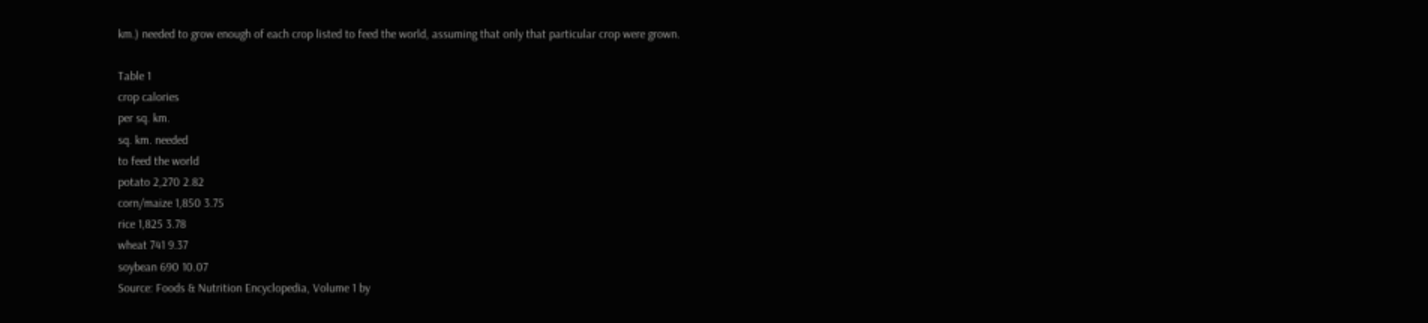km.) needed to grow enough of each crop listed to feed the world, assuming that only that particular crop were grown.

Table 1
crop calories
per sq. km.
sq. km. needed
to feed the world
potato 2,270 2.82
corn/maize 1,850 3.75
rice 1,825 3.78
wheat 741 9.37
soybean 690 10.07
Source: Foods & Nutrition Encyclopedia, Volume 1 by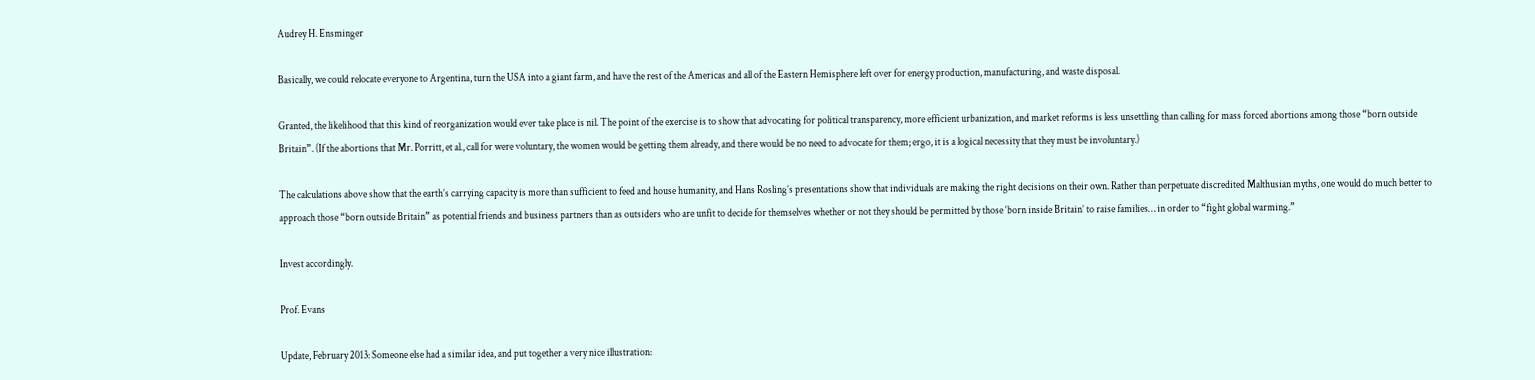Audrey H. Ensminger

Basically, we could relocate everyone to Argentina, turn the USA into a giant farm, and have the rest of the Americas and all of the Eastern Hemisphere left over for energy production, manufacturing, and waste disposal.

Granted, the likelihood that this kind of reorganization would ever take place is nil. The point of the exercise is to show that advocating for political transparency, more efficient urbanization, and market reforms is less unsettling than calling for mass forced abortions among those “born outside Britain”. (If the abortions that Mr. Porritt, et al., call for were voluntary, the women would be getting them already, and there would be no need to advocate for them; ergo, it is a logical necessity that they must be involuntary.)

The calculations above show that the earth’s carrying capacity is more than sufficient to feed and house humanity, and Hans Rosling’s presentations show that individuals are making the right decisions on their own. Rather than perpetuate discredited Malthusian myths, one would do much better to approach those “born outside Britain” as potential friends and business partners than as outsiders who are unfit to decide for themselves whether or not they should be permitted by those ‘born inside Britain’ to raise families… in order to “fight global warming.”

Invest accordingly.

Prof. Evans

Update, February 2013: Someone else had a similar idea, and put together a very nice illustration: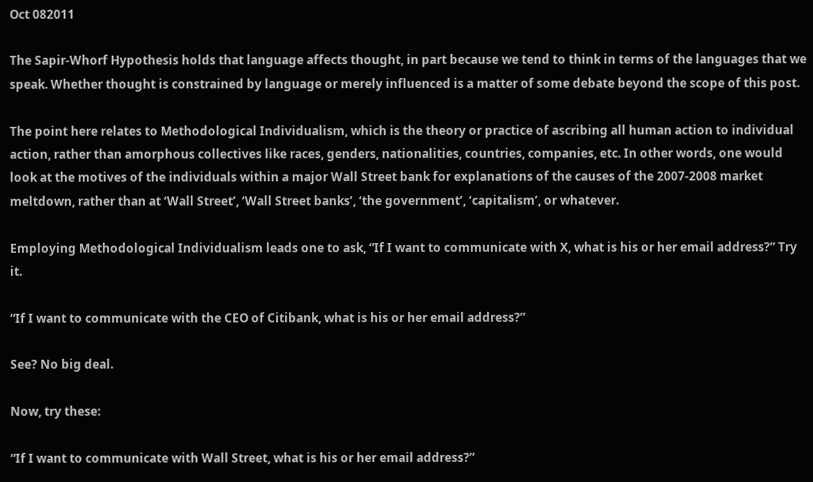Oct 082011

The Sapir-Whorf Hypothesis holds that language affects thought, in part because we tend to think in terms of the languages that we speak. Whether thought is constrained by language or merely influenced is a matter of some debate beyond the scope of this post.

The point here relates to Methodological Individualism, which is the theory or practice of ascribing all human action to individual action, rather than amorphous collectives like races, genders, nationalities, countries, companies, etc. In other words, one would look at the motives of the individuals within a major Wall Street bank for explanations of the causes of the 2007-2008 market meltdown, rather than at ‘Wall Street’, ‘Wall Street banks’, ‘the government’, ‘capitalism’, or whatever.

Employing Methodological Individualism leads one to ask, “If I want to communicate with X, what is his or her email address?” Try it.

“If I want to communicate with the CEO of Citibank, what is his or her email address?”

See? No big deal.

Now, try these:

“If I want to communicate with Wall Street, what is his or her email address?”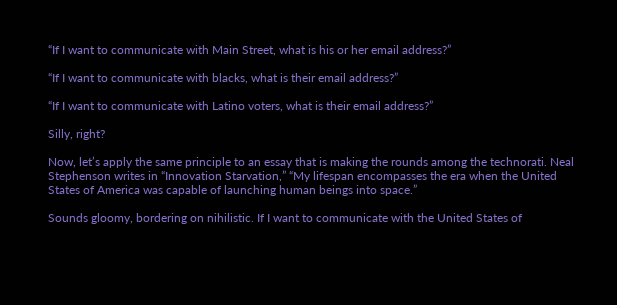“If I want to communicate with Main Street, what is his or her email address?”

“If I want to communicate with blacks, what is their email address?”

“If I want to communicate with Latino voters, what is their email address?”

Silly, right?

Now, let’s apply the same principle to an essay that is making the rounds among the technorati. Neal Stephenson writes in “Innovation Starvation,” “My lifespan encompasses the era when the United States of America was capable of launching human beings into space.”

Sounds gloomy, bordering on nihilistic. If I want to communicate with the United States of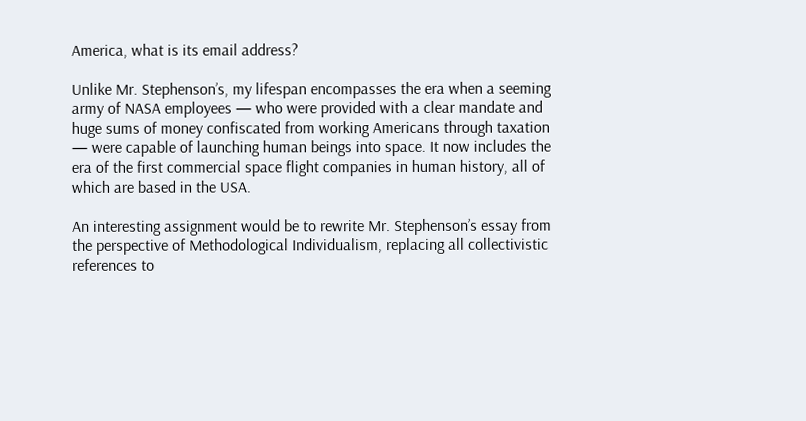America, what is its email address?

Unlike Mr. Stephenson’s, my lifespan encompasses the era when a seeming army of NASA employees — who were provided with a clear mandate and huge sums of money confiscated from working Americans through taxation — were capable of launching human beings into space. It now includes the era of the first commercial space flight companies in human history, all of which are based in the USA.

An interesting assignment would be to rewrite Mr. Stephenson’s essay from the perspective of Methodological Individualism, replacing all collectivistic references to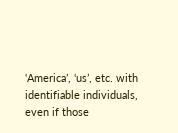‘America’, ‘us’, etc. with identifiable individuals, even if those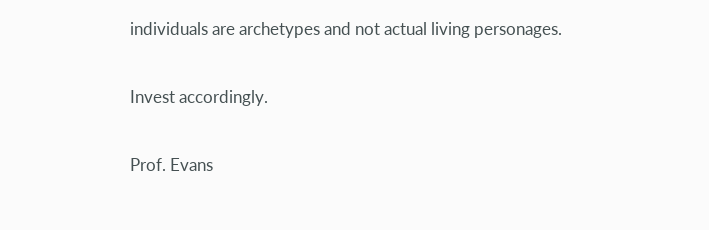individuals are archetypes and not actual living personages.

Invest accordingly.

Prof. Evans